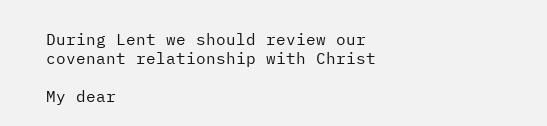During Lent we should review our covenant relationship with Christ

My dear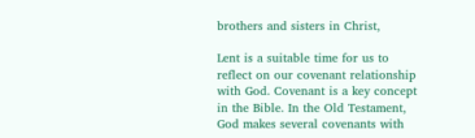brothers and sisters in Christ,

Lent is a suitable time for us to reflect on our covenant relationship with God. Covenant is a key concept in the Bible. In the Old Testament, God makes several covenants with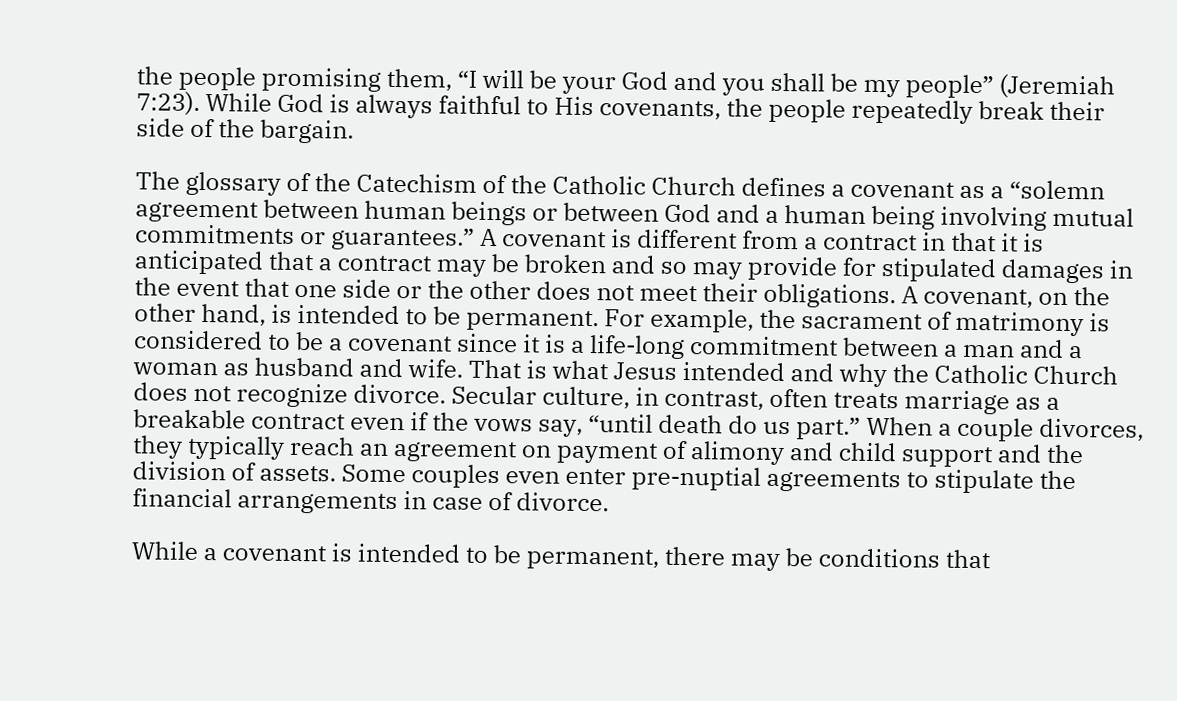the people promising them, “I will be your God and you shall be my people” (Jeremiah 7:23). While God is always faithful to His covenants, the people repeatedly break their side of the bargain.

The glossary of the Catechism of the Catholic Church defines a covenant as a “solemn agreement between human beings or between God and a human being involving mutual commitments or guarantees.” A covenant is different from a contract in that it is anticipated that a contract may be broken and so may provide for stipulated damages in the event that one side or the other does not meet their obligations. A covenant, on the other hand, is intended to be permanent. For example, the sacrament of matrimony is considered to be a covenant since it is a life-long commitment between a man and a woman as husband and wife. That is what Jesus intended and why the Catholic Church does not recognize divorce. Secular culture, in contrast, often treats marriage as a breakable contract even if the vows say, “until death do us part.” When a couple divorces, they typically reach an agreement on payment of alimony and child support and the division of assets. Some couples even enter pre-nuptial agreements to stipulate the financial arrangements in case of divorce.

While a covenant is intended to be permanent, there may be conditions that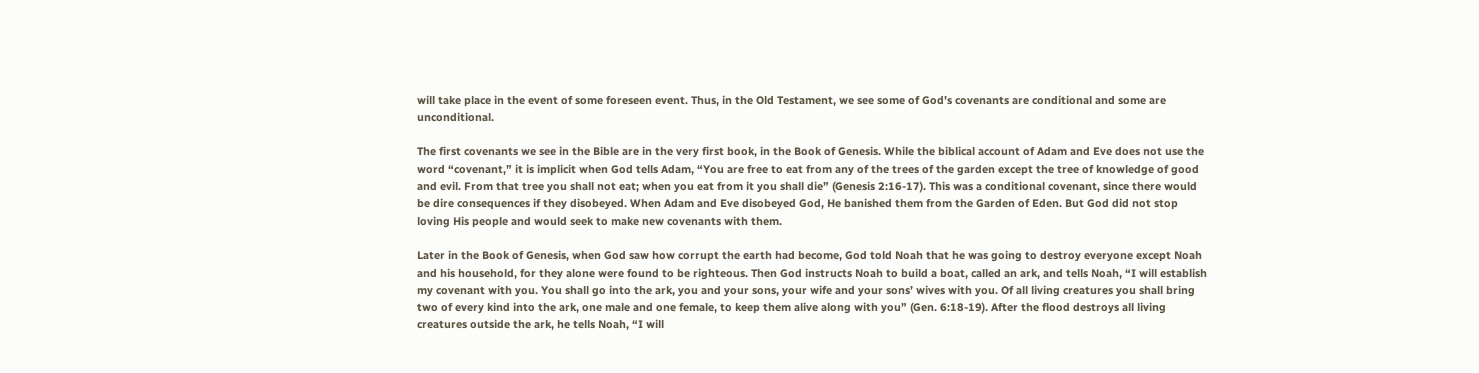will take place in the event of some foreseen event. Thus, in the Old Testament, we see some of God’s covenants are conditional and some are unconditional.

The first covenants we see in the Bible are in the very first book, in the Book of Genesis. While the biblical account of Adam and Eve does not use the word “covenant,” it is implicit when God tells Adam, “You are free to eat from any of the trees of the garden except the tree of knowledge of good and evil. From that tree you shall not eat; when you eat from it you shall die” (Genesis 2:16-17). This was a conditional covenant, since there would be dire consequences if they disobeyed. When Adam and Eve disobeyed God, He banished them from the Garden of Eden. But God did not stop loving His people and would seek to make new covenants with them.

Later in the Book of Genesis, when God saw how corrupt the earth had become, God told Noah that he was going to destroy everyone except Noah and his household, for they alone were found to be righteous. Then God instructs Noah to build a boat, called an ark, and tells Noah, “I will establish my covenant with you. You shall go into the ark, you and your sons, your wife and your sons’ wives with you. Of all living creatures you shall bring two of every kind into the ark, one male and one female, to keep them alive along with you” (Gen. 6:18-19). After the flood destroys all living creatures outside the ark, he tells Noah, “I will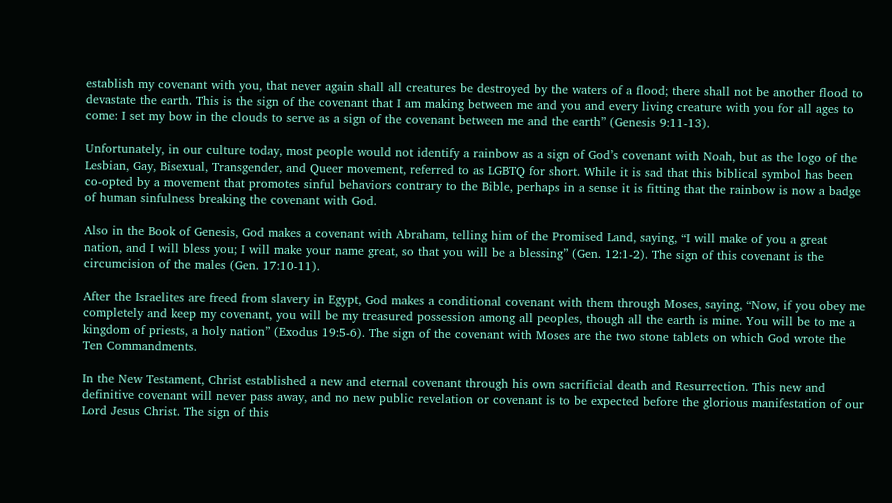establish my covenant with you, that never again shall all creatures be destroyed by the waters of a flood; there shall not be another flood to devastate the earth. This is the sign of the covenant that I am making between me and you and every living creature with you for all ages to come: I set my bow in the clouds to serve as a sign of the covenant between me and the earth” (Genesis 9:11-13).

Unfortunately, in our culture today, most people would not identify a rainbow as a sign of God’s covenant with Noah, but as the logo of the Lesbian, Gay, Bisexual, Transgender, and Queer movement, referred to as LGBTQ for short. While it is sad that this biblical symbol has been co-opted by a movement that promotes sinful behaviors contrary to the Bible, perhaps in a sense it is fitting that the rainbow is now a badge of human sinfulness breaking the covenant with God.

Also in the Book of Genesis, God makes a covenant with Abraham, telling him of the Promised Land, saying, “I will make of you a great nation, and I will bless you; I will make your name great, so that you will be a blessing” (Gen. 12:1-2). The sign of this covenant is the circumcision of the males (Gen. 17:10-11).

After the Israelites are freed from slavery in Egypt, God makes a conditional covenant with them through Moses, saying, “Now, if you obey me completely and keep my covenant, you will be my treasured possession among all peoples, though all the earth is mine. You will be to me a kingdom of priests, a holy nation” (Exodus 19:5-6). The sign of the covenant with Moses are the two stone tablets on which God wrote the Ten Commandments.

In the New Testament, Christ established a new and eternal covenant through his own sacrificial death and Resurrection. This new and definitive covenant will never pass away, and no new public revelation or covenant is to be expected before the glorious manifestation of our Lord Jesus Christ. The sign of this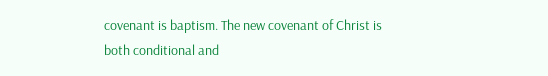covenant is baptism. The new covenant of Christ is both conditional and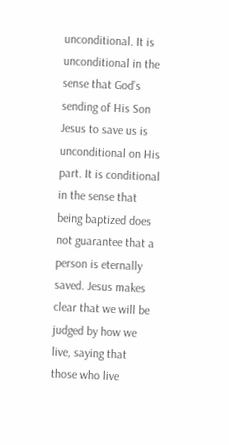unconditional. It is unconditional in the sense that God’s sending of His Son Jesus to save us is unconditional on His part. It is conditional in the sense that being baptized does not guarantee that a person is eternally saved. Jesus makes clear that we will be judged by how we live, saying that those who live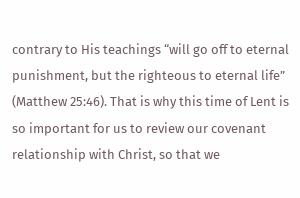contrary to His teachings “will go off to eternal punishment, but the righteous to eternal life” (Matthew 25:46). That is why this time of Lent is so important for us to review our covenant relationship with Christ, so that we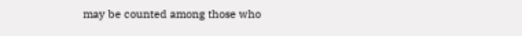may be counted among those who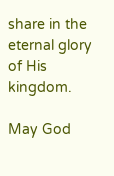share in the eternal glory of His kingdom.

May God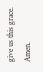give us this grace. Amen.